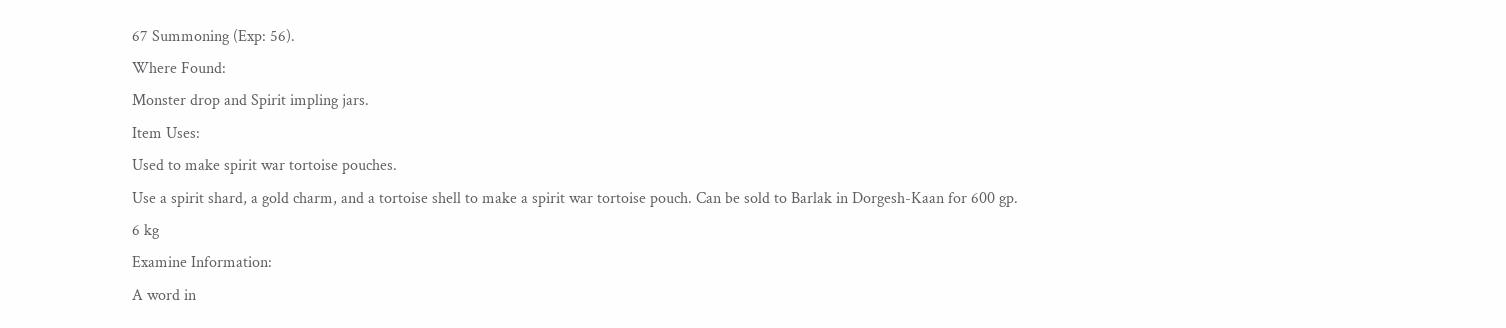67 Summoning (Exp: 56).
Where Found:
Monster drop and Spirit impling jars.
Item Uses:
Used to make spirit war tortoise pouches.
Use a spirit shard, a gold charm, and a tortoise shell to make a spirit war tortoise pouch. Can be sold to Barlak in Dorgesh-Kaan for 600 gp.
6 kg
Examine Information:
A word in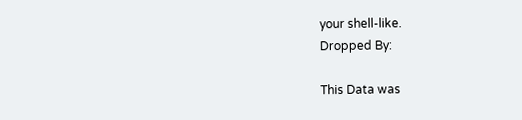your shell-like.
Dropped By:

This Data was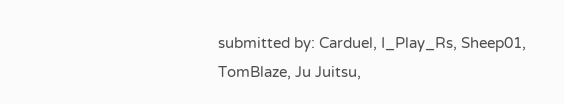submitted by: Carduel, I_Play_Rs, Sheep01, TomBlaze, Ju Juitsu,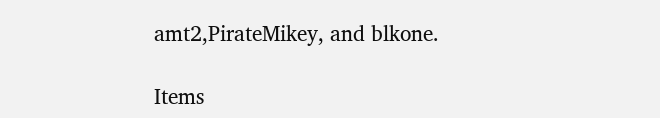amt2,PirateMikey, and blkone.

Items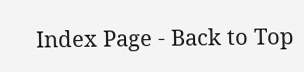Index Page - Back to Top